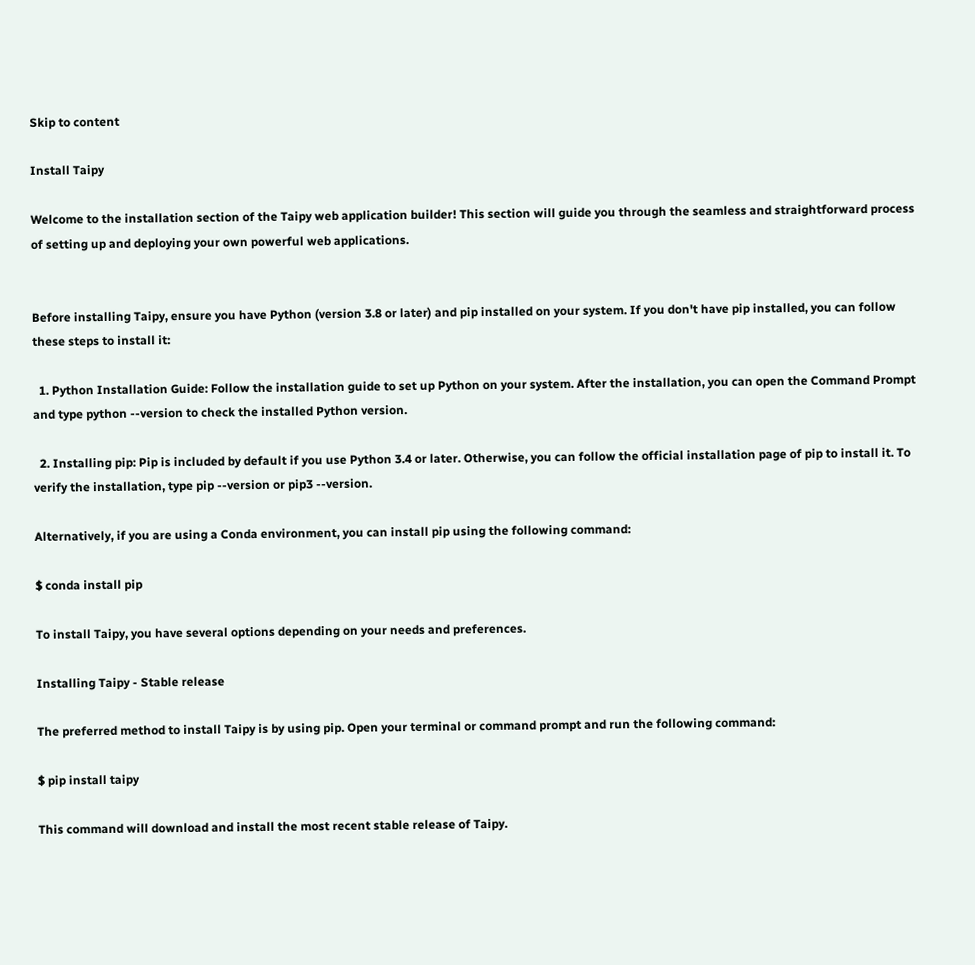Skip to content

Install Taipy

Welcome to the installation section of the Taipy web application builder! This section will guide you through the seamless and straightforward process of setting up and deploying your own powerful web applications.


Before installing Taipy, ensure you have Python (version 3.8 or later) and pip installed on your system. If you don't have pip installed, you can follow these steps to install it:

  1. Python Installation Guide: Follow the installation guide to set up Python on your system. After the installation, you can open the Command Prompt and type python --version to check the installed Python version.

  2. Installing pip: Pip is included by default if you use Python 3.4 or later. Otherwise, you can follow the official installation page of pip to install it. To verify the installation, type pip --version or pip3 --version.

Alternatively, if you are using a Conda environment, you can install pip using the following command:

$ conda install pip

To install Taipy, you have several options depending on your needs and preferences.

Installing Taipy - Stable release

The preferred method to install Taipy is by using pip. Open your terminal or command prompt and run the following command:

$ pip install taipy

This command will download and install the most recent stable release of Taipy.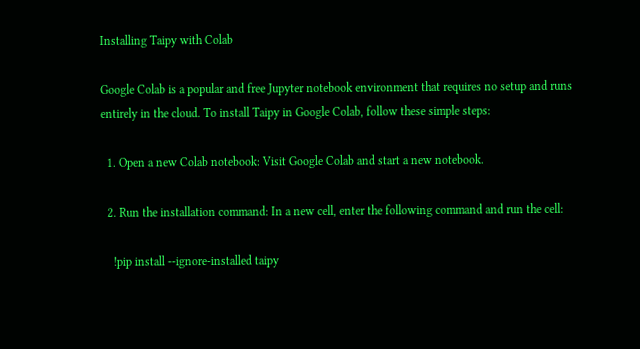Installing Taipy with Colab

Google Colab is a popular and free Jupyter notebook environment that requires no setup and runs entirely in the cloud. To install Taipy in Google Colab, follow these simple steps:

  1. Open a new Colab notebook: Visit Google Colab and start a new notebook.

  2. Run the installation command: In a new cell, enter the following command and run the cell:

    !pip install --ignore-installed taipy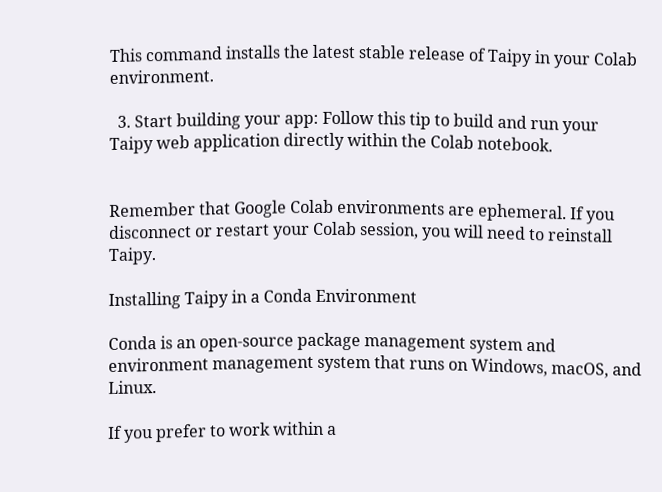This command installs the latest stable release of Taipy in your Colab environment.

  3. Start building your app: Follow this tip to build and run your Taipy web application directly within the Colab notebook.


Remember that Google Colab environments are ephemeral. If you disconnect or restart your Colab session, you will need to reinstall Taipy.

Installing Taipy in a Conda Environment

Conda is an open-source package management system and environment management system that runs on Windows, macOS, and Linux.

If you prefer to work within a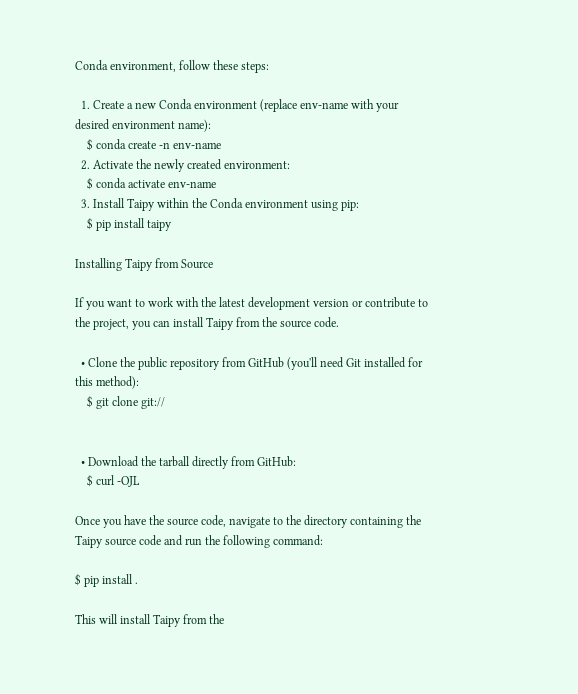Conda environment, follow these steps:

  1. Create a new Conda environment (replace env-name with your desired environment name):
    $ conda create -n env-name
  2. Activate the newly created environment:
    $ conda activate env-name
  3. Install Taipy within the Conda environment using pip:
    $ pip install taipy

Installing Taipy from Source

If you want to work with the latest development version or contribute to the project, you can install Taipy from the source code.

  • Clone the public repository from GitHub (you'll need Git installed for this method):
    $ git clone git://


  • Download the tarball directly from GitHub:
    $ curl -OJL

Once you have the source code, navigate to the directory containing the Taipy source code and run the following command:

$ pip install .

This will install Taipy from the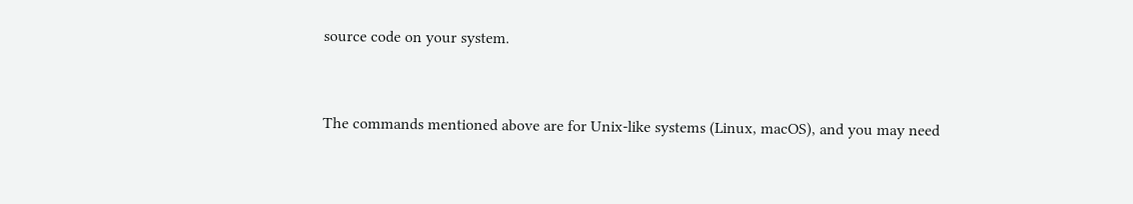source code on your system.


The commands mentioned above are for Unix-like systems (Linux, macOS), and you may need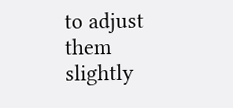to adjust them slightly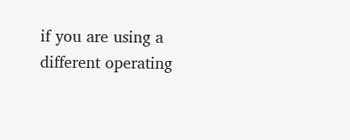if you are using a different operating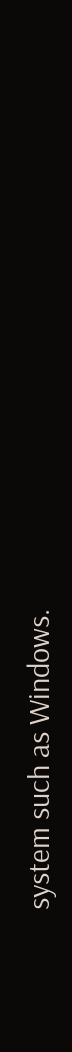system such as Windows.